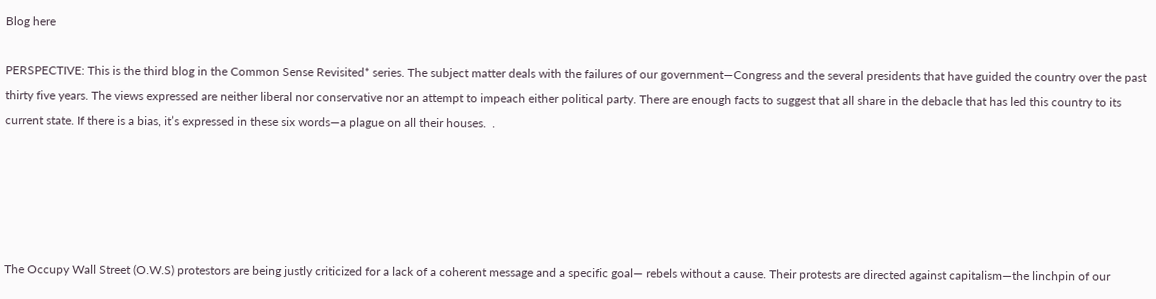Blog here

PERSPECTIVE: This is the third blog in the Common Sense Revisited* series. The subject matter deals with the failures of our government—Congress and the several presidents that have guided the country over the past thirty five years. The views expressed are neither liberal nor conservative nor an attempt to impeach either political party. There are enough facts to suggest that all share in the debacle that has led this country to its current state. If there is a bias, it’s expressed in these six words—a plague on all their houses.  .





The Occupy Wall Street (O.W.S) protestors are being justly criticized for a lack of a coherent message and a specific goal— rebels without a cause. Their protests are directed against capitalism—the linchpin of our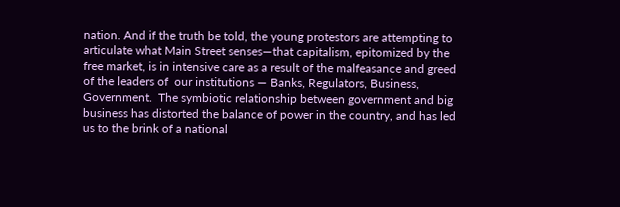nation. And if the truth be told, the young protestors are attempting to articulate what Main Street senses—that capitalism, epitomized by the free market, is in intensive care as a result of the malfeasance and greed of the leaders of  our institutions — Banks, Regulators, Business, Government.  The symbiotic relationship between government and big business has distorted the balance of power in the country, and has led us to the brink of a national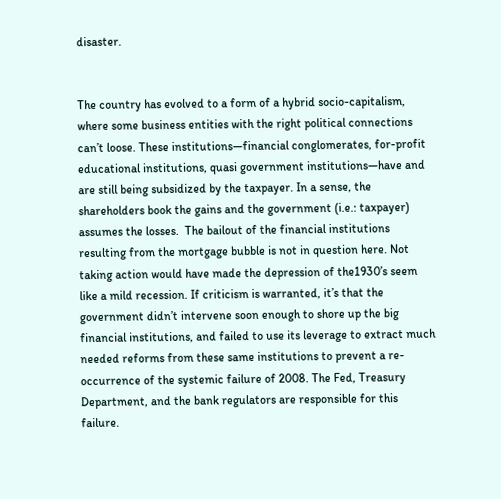disaster.


The country has evolved to a form of a hybrid socio-capitalism, where some business entities with the right political connections can’t loose. These institutions—financial conglomerates, for-profit educational institutions, quasi government institutions—have and are still being subsidized by the taxpayer. In a sense, the shareholders book the gains and the government (i.e.: taxpayer) assumes the losses.  The bailout of the financial institutions resulting from the mortgage bubble is not in question here. Not taking action would have made the depression of the1930’s seem like a mild recession. If criticism is warranted, it’s that the government didn’t intervene soon enough to shore up the big financial institutions, and failed to use its leverage to extract much needed reforms from these same institutions to prevent a re-occurrence of the systemic failure of 2008. The Fed, Treasury Department, and the bank regulators are responsible for this failure.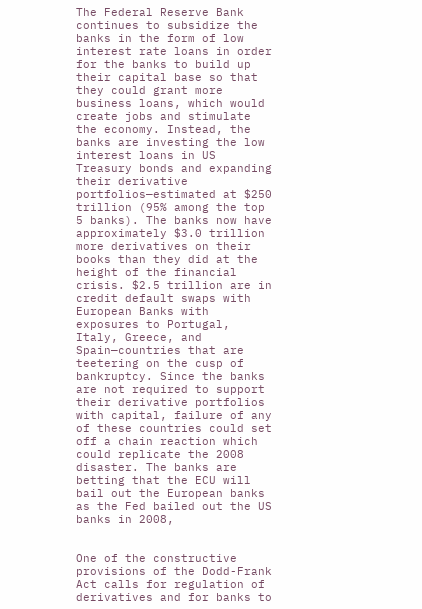The Federal Reserve Bank continues to subsidize the banks in the form of low interest rate loans in order for the banks to build up their capital base so that they could grant more business loans, which would create jobs and stimulate the economy. Instead, the banks are investing the low interest loans in US Treasury bonds and expanding their derivative portfolios—estimated at $250 trillion (95% among the top 5 banks). The banks now have approximately $3.0 trillion more derivatives on their books than they did at the height of the financial crisis. $2.5 trillion are in credit default swaps with European Banks with exposures to Portugal, Italy, Greece, and Spain—countries that are teetering on the cusp of bankruptcy. Since the banks are not required to support their derivative portfolios with capital, failure of any of these countries could set off a chain reaction which could replicate the 2008 disaster. The banks are betting that the ECU will bail out the European banks as the Fed bailed out the US banks in 2008,


One of the constructive provisions of the Dodd-Frank Act calls for regulation of derivatives and for banks to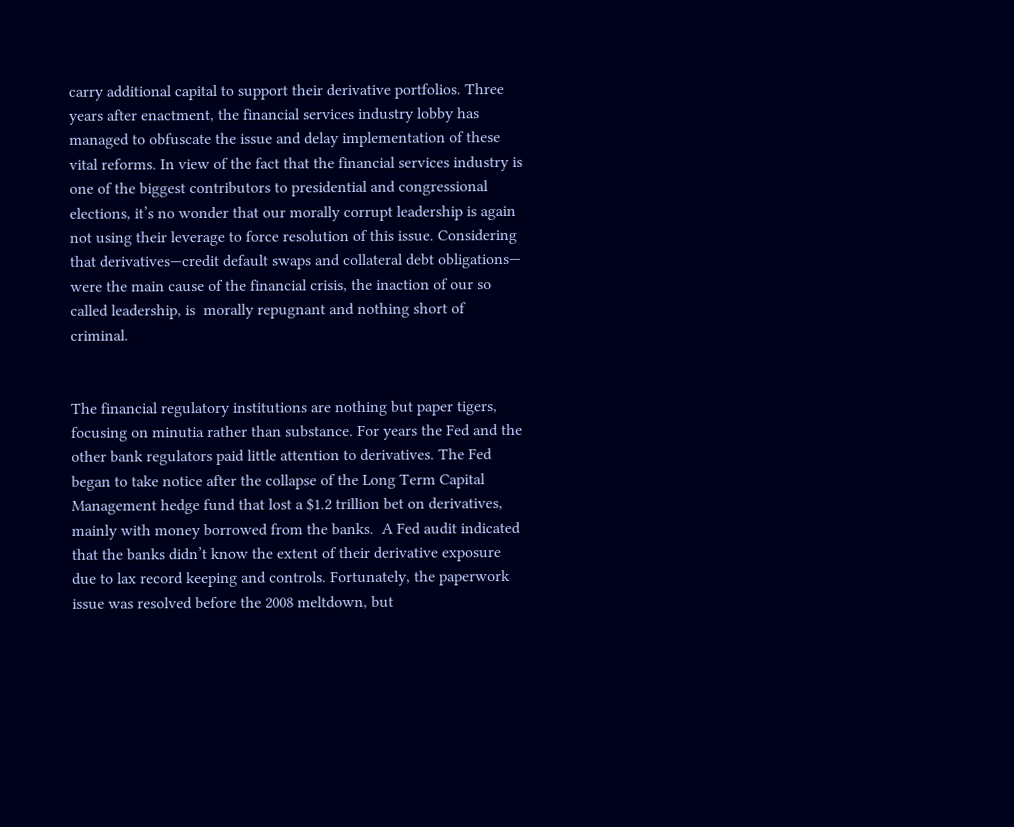carry additional capital to support their derivative portfolios. Three years after enactment, the financial services industry lobby has managed to obfuscate the issue and delay implementation of these vital reforms. In view of the fact that the financial services industry is one of the biggest contributors to presidential and congressional elections, it’s no wonder that our morally corrupt leadership is again not using their leverage to force resolution of this issue. Considering that derivatives—credit default swaps and collateral debt obligations— were the main cause of the financial crisis, the inaction of our so called leadership, is  morally repugnant and nothing short of criminal.


The financial regulatory institutions are nothing but paper tigers, focusing on minutia rather than substance. For years the Fed and the other bank regulators paid little attention to derivatives. The Fed began to take notice after the collapse of the Long Term Capital Management hedge fund that lost a $1.2 trillion bet on derivatives, mainly with money borrowed from the banks.  A Fed audit indicated that the banks didn’t know the extent of their derivative exposure due to lax record keeping and controls. Fortunately, the paperwork issue was resolved before the 2008 meltdown, but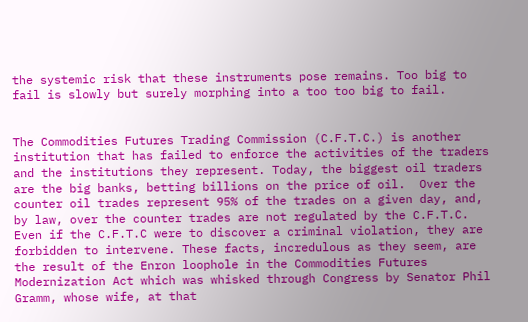the systemic risk that these instruments pose remains. Too big to fail is slowly but surely morphing into a too too big to fail.


The Commodities Futures Trading Commission (C.F.T.C.) is another institution that has failed to enforce the activities of the traders and the institutions they represent. Today, the biggest oil traders are the big banks, betting billions on the price of oil.  Over the counter oil trades represent 95% of the trades on a given day, and, by law, over the counter trades are not regulated by the C.F.T.C. Even if the C.F.T.C were to discover a criminal violation, they are forbidden to intervene. These facts, incredulous as they seem, are the result of the Enron loophole in the Commodities Futures Modernization Act which was whisked through Congress by Senator Phil Gramm, whose wife, at that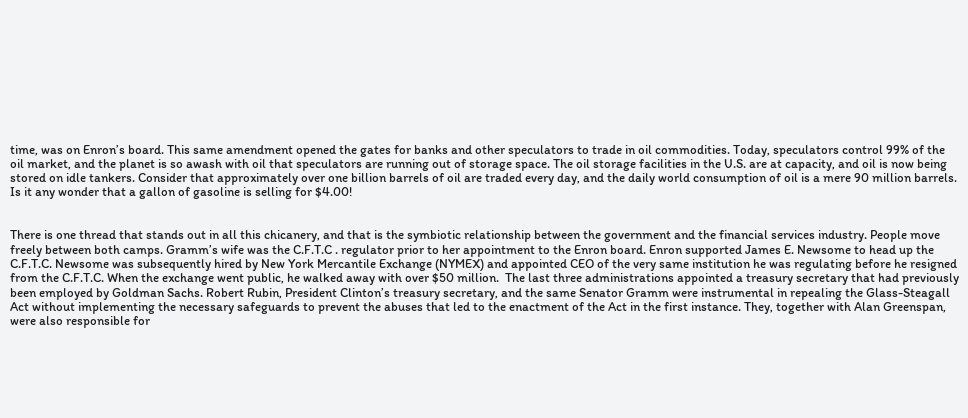time, was on Enron’s board. This same amendment opened the gates for banks and other speculators to trade in oil commodities. Today, speculators control 99% of the oil market, and the planet is so awash with oil that speculators are running out of storage space. The oil storage facilities in the U.S. are at capacity, and oil is now being stored on idle tankers. Consider that approximately over one billion barrels of oil are traded every day, and the daily world consumption of oil is a mere 90 million barrels. Is it any wonder that a gallon of gasoline is selling for $4.00!


There is one thread that stands out in all this chicanery, and that is the symbiotic relationship between the government and the financial services industry. People move freely between both camps. Gramm’s wife was the C.F.T.C . regulator prior to her appointment to the Enron board. Enron supported James E. Newsome to head up the C.F.T.C. Newsome was subsequently hired by New York Mercantile Exchange (NYMEX) and appointed CEO of the very same institution he was regulating before he resigned from the C.F.T.C. When the exchange went public, he walked away with over $50 million.  The last three administrations appointed a treasury secretary that had previously been employed by Goldman Sachs. Robert Rubin, President Clinton’s treasury secretary, and the same Senator Gramm were instrumental in repealing the Glass-Steagall Act without implementing the necessary safeguards to prevent the abuses that led to the enactment of the Act in the first instance. They, together with Alan Greenspan, were also responsible for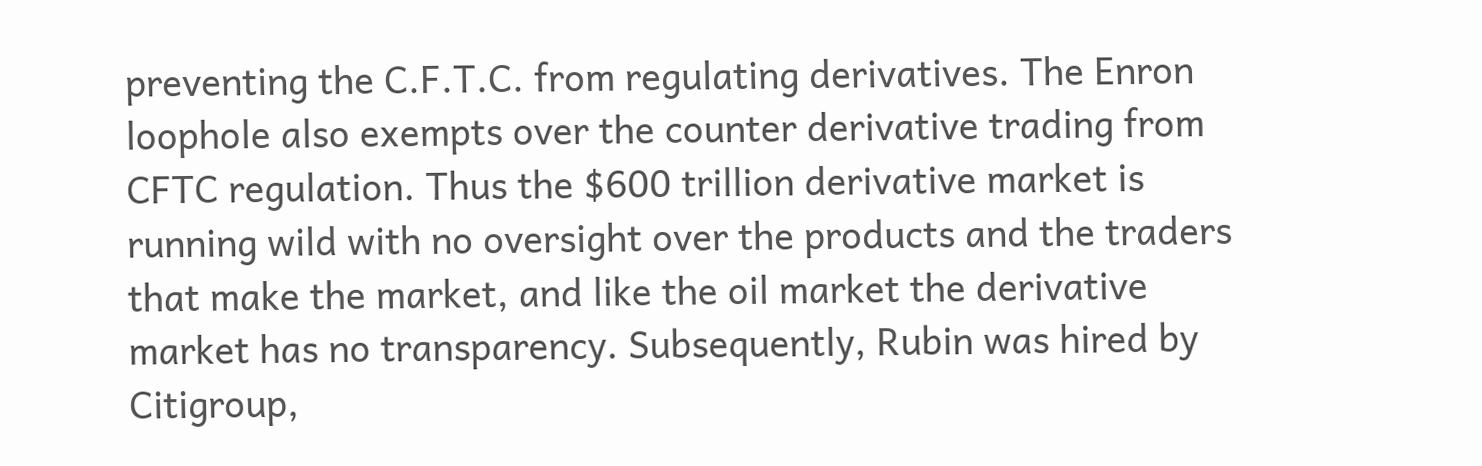preventing the C.F.T.C. from regulating derivatives. The Enron loophole also exempts over the counter derivative trading from CFTC regulation. Thus the $600 trillion derivative market is running wild with no oversight over the products and the traders that make the market, and like the oil market the derivative market has no transparency. Subsequently, Rubin was hired by Citigroup,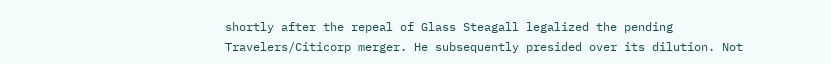shortly after the repeal of Glass Steagall legalized the pending Travelers/Citicorp merger. He subsequently presided over its dilution. Not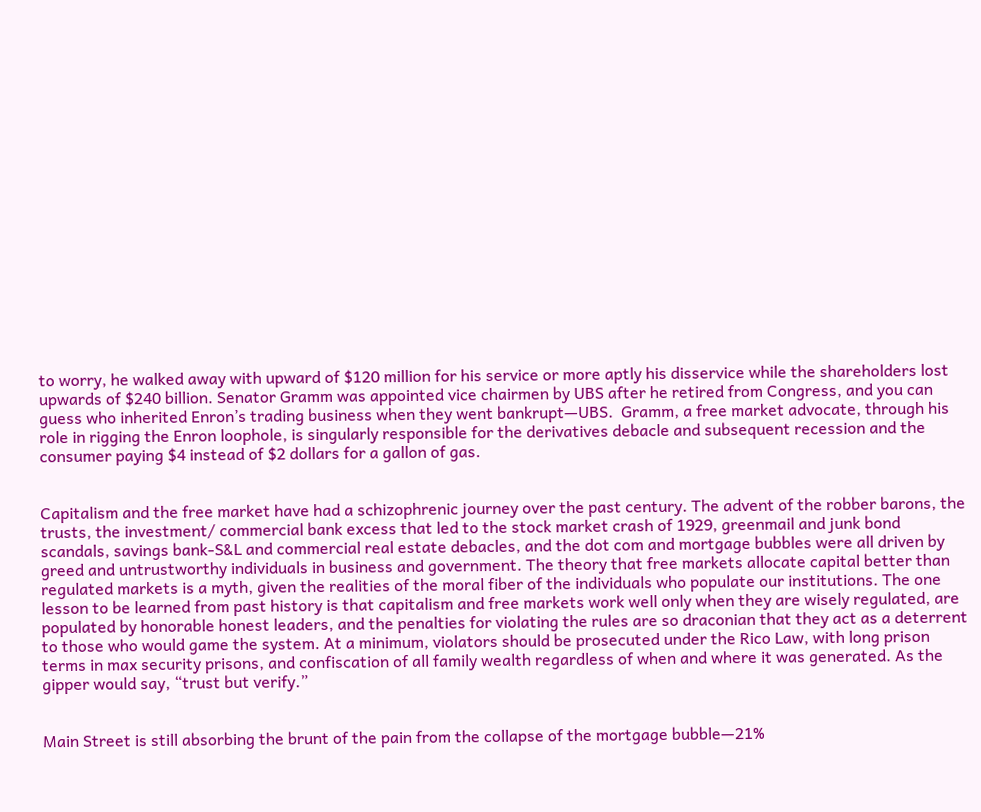to worry, he walked away with upward of $120 million for his service or more aptly his disservice while the shareholders lost upwards of $240 billion. Senator Gramm was appointed vice chairmen by UBS after he retired from Congress, and you can guess who inherited Enron’s trading business when they went bankrupt—UBS.  Gramm, a free market advocate, through his role in rigging the Enron loophole, is singularly responsible for the derivatives debacle and subsequent recession and the consumer paying $4 instead of $2 dollars for a gallon of gas.


Capitalism and the free market have had a schizophrenic journey over the past century. The advent of the robber barons, the trusts, the investment/ commercial bank excess that led to the stock market crash of 1929, greenmail and junk bond scandals, savings bank-S&L and commercial real estate debacles, and the dot com and mortgage bubbles were all driven by greed and untrustworthy individuals in business and government. The theory that free markets allocate capital better than regulated markets is a myth, given the realities of the moral fiber of the individuals who populate our institutions. The one lesson to be learned from past history is that capitalism and free markets work well only when they are wisely regulated, are populated by honorable honest leaders, and the penalties for violating the rules are so draconian that they act as a deterrent to those who would game the system. At a minimum, violators should be prosecuted under the Rico Law, with long prison terms in max security prisons, and confiscation of all family wealth regardless of when and where it was generated. As the gipper would say, “trust but verify.”


Main Street is still absorbing the brunt of the pain from the collapse of the mortgage bubble—21%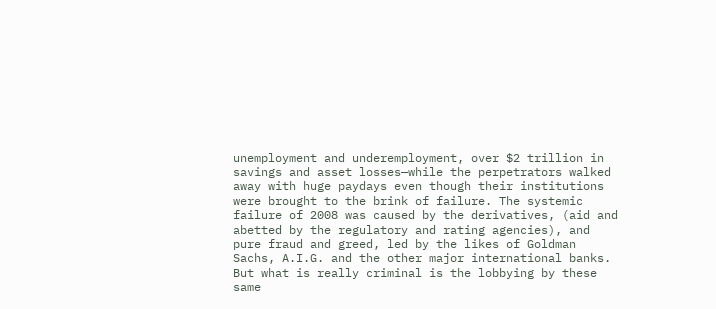unemployment and underemployment, over $2 trillion in savings and asset losses—while the perpetrators walked away with huge paydays even though their institutions were brought to the brink of failure. The systemic failure of 2008 was caused by the derivatives, (aid and abetted by the regulatory and rating agencies), and pure fraud and greed, led by the likes of Goldman Sachs, A.I.G. and the other major international banks. But what is really criminal is the lobbying by these same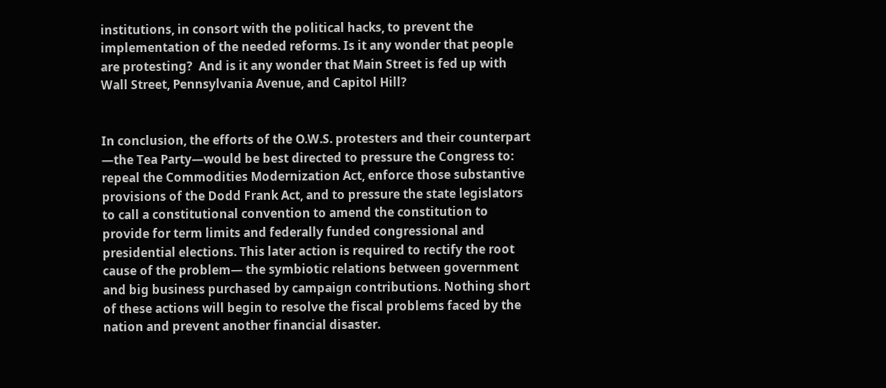institutions, in consort with the political hacks, to prevent the implementation of the needed reforms. Is it any wonder that people are protesting?  And is it any wonder that Main Street is fed up with Wall Street, Pennsylvania Avenue, and Capitol Hill?


In conclusion, the efforts of the O.W.S. protesters and their counterpart —the Tea Party—would be best directed to pressure the Congress to: repeal the Commodities Modernization Act, enforce those substantive provisions of the Dodd Frank Act, and to pressure the state legislators to call a constitutional convention to amend the constitution to provide for term limits and federally funded congressional and presidential elections. This later action is required to rectify the root cause of the problem— the symbiotic relations between government and big business purchased by campaign contributions. Nothing short of these actions will begin to resolve the fiscal problems faced by the nation and prevent another financial disaster.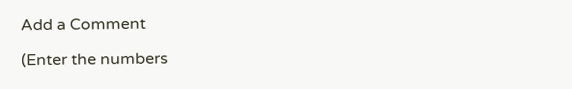Add a Comment

(Enter the numbers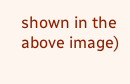shown in the above image)